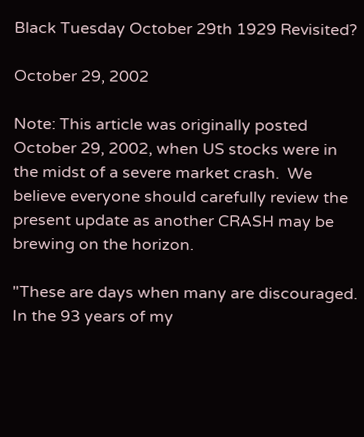Black Tuesday October 29th 1929 Revisited?

October 29, 2002

Note: This article was originally posted October 29, 2002, when US stocks were in the midst of a severe market crash.  We believe everyone should carefully review the present update as another CRASH may be brewing on the horizon.

"These are days when many are discouraged. In the 93 years of my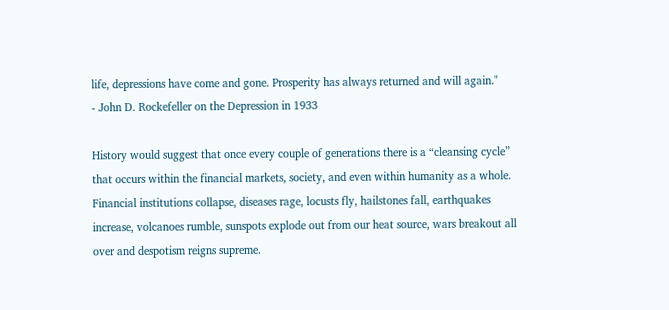life, depressions have come and gone. Prosperity has always returned and will again."
- John D. Rockefeller on the Depression in 1933

History would suggest that once every couple of generations there is a “cleansing cycle” that occurs within the financial markets, society, and even within humanity as a whole. Financial institutions collapse, diseases rage, locusts fly, hailstones fall, earthquakes increase, volcanoes rumble, sunspots explode out from our heat source, wars breakout all over and despotism reigns supreme.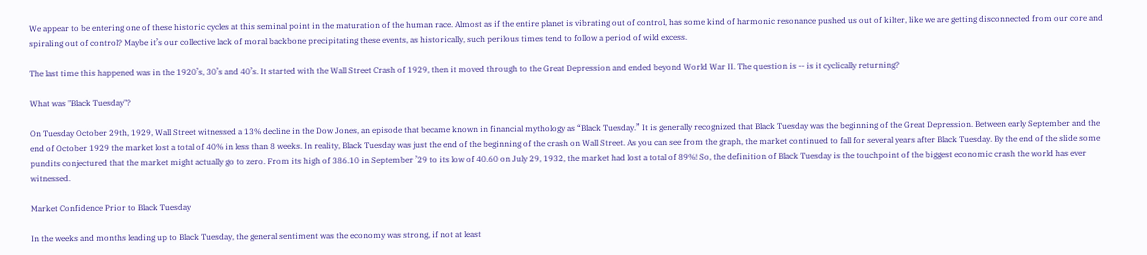We appear to be entering one of these historic cycles at this seminal point in the maturation of the human race. Almost as if the entire planet is vibrating out of control, has some kind of harmonic resonance pushed us out of kilter, like we are getting disconnected from our core and spiraling out of control? Maybe it’s our collective lack of moral backbone precipitating these events, as historically, such perilous times tend to follow a period of wild excess.

The last time this happened was in the 1920’s, 30’s and 40’s. It started with the Wall Street Crash of 1929, then it moved through to the Great Depression and ended beyond World War II. The question is -- is it cyclically returning?

What was "Black Tuesday"?

On Tuesday October 29th, 1929, Wall Street witnessed a 13% decline in the Dow Jones, an episode that became known in financial mythology as “Black Tuesday.” It is generally recognized that Black Tuesday was the beginning of the Great Depression. Between early September and the end of October 1929 the market lost a total of 40% in less than 8 weeks. In reality, Black Tuesday was just the end of the beginning of the crash on Wall Street. As you can see from the graph, the market continued to fall for several years after Black Tuesday. By the end of the slide some pundits conjectured that the market might actually go to zero. From its high of 386.10 in September ’29 to its low of 40.60 on July 29, 1932, the market had lost a total of 89%! So, the definition of Black Tuesday is the touchpoint of the biggest economic crash the world has ever witnessed.

Market Confidence Prior to Black Tuesday

In the weeks and months leading up to Black Tuesday, the general sentiment was the economy was strong, if not at least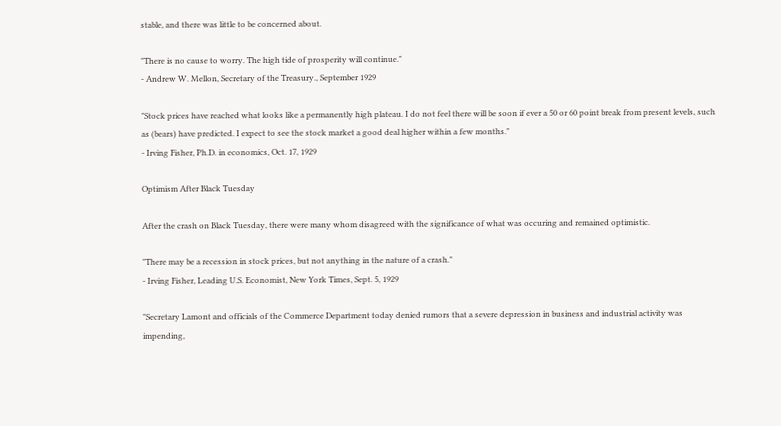stable, and there was little to be concerned about.

"There is no cause to worry. The high tide of prosperity will continue."
- Andrew W. Mellon, Secretary of the Treasury., September 1929

"Stock prices have reached what looks like a permanently high plateau. I do not feel there will be soon if ever a 50 or 60 point break from present levels, such as (bears) have predicted. I expect to see the stock market a good deal higher within a few months."
- Irving Fisher, Ph.D. in economics, Oct. 17, 1929

Optimism After Black Tuesday

After the crash on Black Tuesday, there were many whom disagreed with the significance of what was occuring and remained optimistic.

"There may be a recession in stock prices, but not anything in the nature of a crash."
- Irving Fisher, Leading U.S. Economist, New York Times, Sept. 5, 1929

"Secretary Lamont and officials of the Commerce Department today denied rumors that a severe depression in business and industrial activity was impending,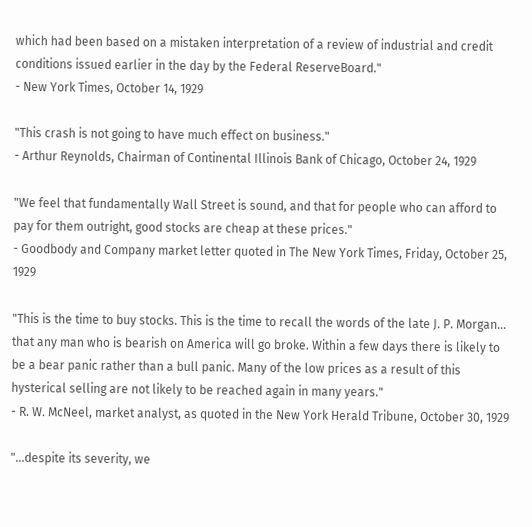which had been based on a mistaken interpretation of a review of industrial and credit conditions issued earlier in the day by the Federal ReserveBoard."
- New York Times, October 14, 1929

"This crash is not going to have much effect on business."
- Arthur Reynolds, Chairman of Continental Illinois Bank of Chicago, October 24, 1929

"We feel that fundamentally Wall Street is sound, and that for people who can afford to pay for them outright, good stocks are cheap at these prices."
- Goodbody and Company market letter quoted in The New York Times, Friday, October 25, 1929

"This is the time to buy stocks. This is the time to recall the words of the late J. P. Morgan... that any man who is bearish on America will go broke. Within a few days there is likely to be a bear panic rather than a bull panic. Many of the low prices as a result of this hysterical selling are not likely to be reached again in many years."
- R. W. McNeel, market analyst, as quoted in the New York Herald Tribune, October 30, 1929

"...despite its severity, we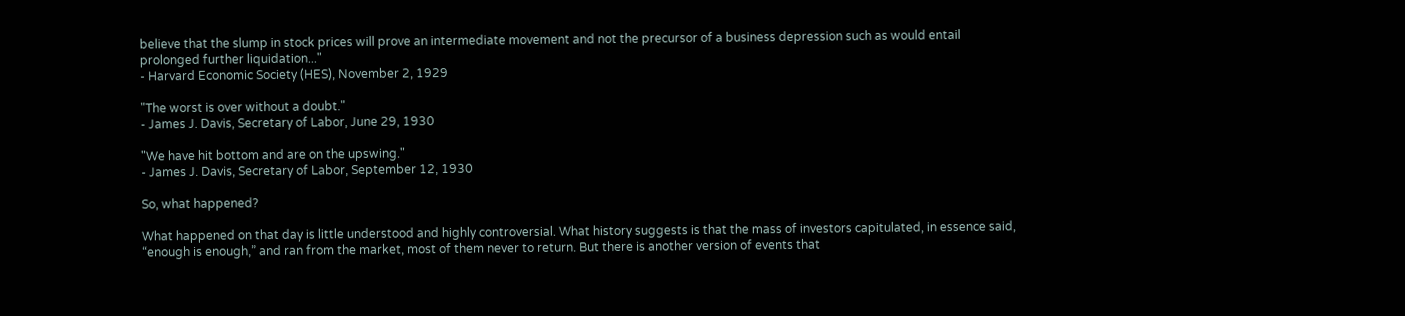believe that the slump in stock prices will prove an intermediate movement and not the precursor of a business depression such as would entail prolonged further liquidation..."
- Harvard Economic Society (HES), November 2, 1929

"The worst is over without a doubt."
- James J. Davis, Secretary of Labor, June 29, 1930

"We have hit bottom and are on the upswing."
- James J. Davis, Secretary of Labor, September 12, 1930

So, what happened?

What happened on that day is little understood and highly controversial. What history suggests is that the mass of investors capitulated, in essence said, “enough is enough,” and ran from the market, most of them never to return. But there is another version of events that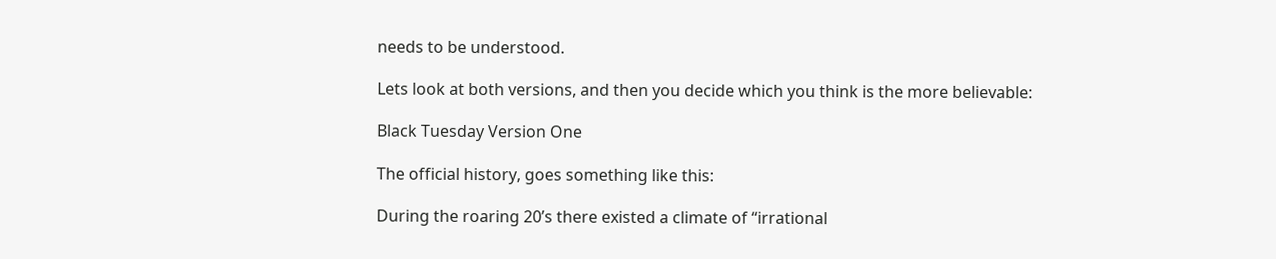needs to be understood.

Lets look at both versions, and then you decide which you think is the more believable:

Black Tuesday Version One

The official history, goes something like this:

During the roaring 20’s there existed a climate of “irrational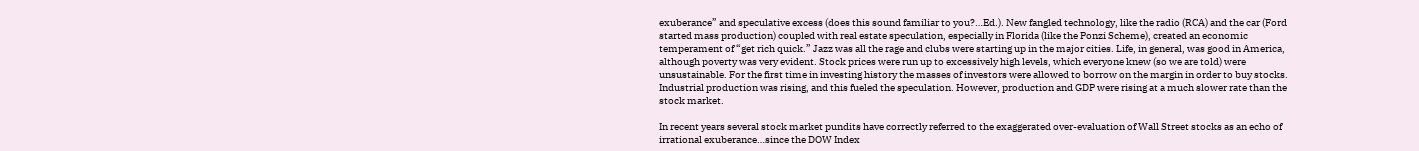exuberance” and speculative excess (does this sound familiar to you?…Ed.). New fangled technology, like the radio (RCA) and the car (Ford started mass production) coupled with real estate speculation, especially in Florida (like the Ponzi Scheme), created an economic temperament of “get rich quick.” Jazz was all the rage and clubs were starting up in the major cities. Life, in general, was good in America, although poverty was very evident. Stock prices were run up to excessively high levels, which everyone knew (so we are told) were unsustainable. For the first time in investing history the masses of investors were allowed to borrow on the margin in order to buy stocks. Industrial production was rising, and this fueled the speculation. However, production and GDP were rising at a much slower rate than the stock market.

In recent years several stock market pundits have correctly referred to the exaggerated over-evaluation of Wall Street stocks as an echo of irrational exuberance…since the DOW Index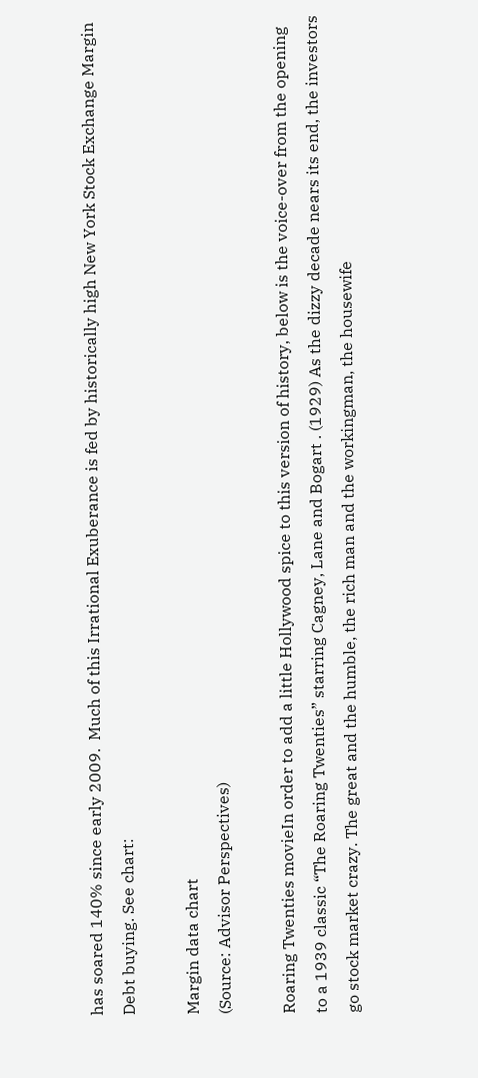has soared 140% since early 2009.  Much of this Irrational Exuberance is fed by historically high New York Stock Exchange Margin Debt buying. See chart:

Margin data chart
(Source: Advisor Perspectives)

Roaring Twenties movieIn order to add a little Hollywood spice to this version of history, below is the voice-over from the opening to a 1939 classic “The Roaring Twenties” starring Cagney, Lane and Bogart . (1929) As the dizzy decade nears its end, the investors go stock market crazy. The great and the humble, the rich man and the workingman, the housewife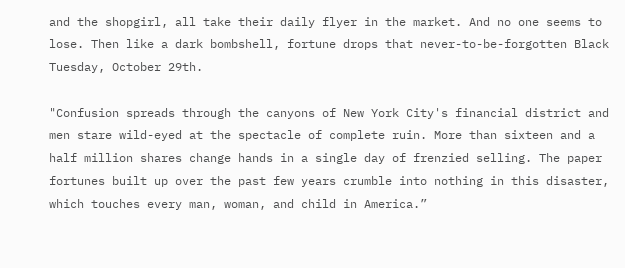and the shopgirl, all take their daily flyer in the market. And no one seems to lose. Then like a dark bombshell, fortune drops that never-to-be-forgotten Black Tuesday, October 29th.

"Confusion spreads through the canyons of New York City's financial district and men stare wild-eyed at the spectacle of complete ruin. More than sixteen and a half million shares change hands in a single day of frenzied selling. The paper fortunes built up over the past few years crumble into nothing in this disaster, which touches every man, woman, and child in America.”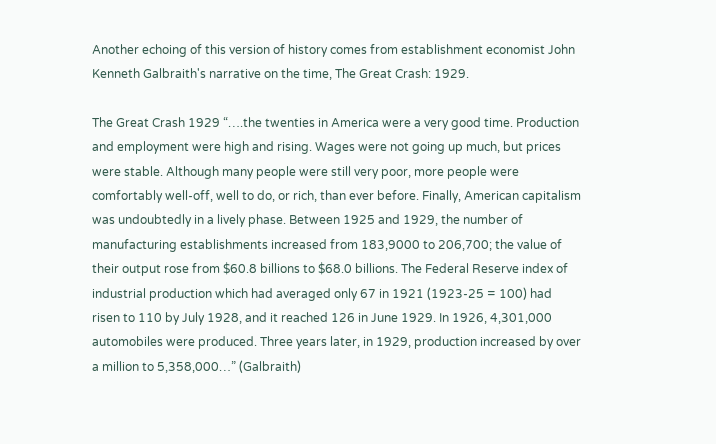Another echoing of this version of history comes from establishment economist John Kenneth Galbraith's narrative on the time, The Great Crash: 1929.

The Great Crash 1929 “….the twenties in America were a very good time. Production and employment were high and rising. Wages were not going up much, but prices were stable. Although many people were still very poor, more people were comfortably well-off, well to do, or rich, than ever before. Finally, American capitalism was undoubtedly in a lively phase. Between 1925 and 1929, the number of manufacturing establishments increased from 183,9000 to 206,700; the value of their output rose from $60.8 billions to $68.0 billions. The Federal Reserve index of industrial production which had averaged only 67 in 1921 (1923-25 = 100) had risen to 110 by July 1928, and it reached 126 in June 1929. In 1926, 4,301,000 automobiles were produced. Three years later, in 1929, production increased by over a million to 5,358,000…” (Galbraith)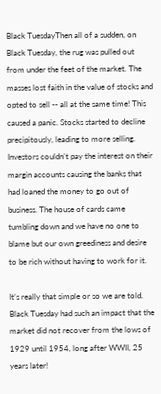Black TuesdayThen all of a sudden, on Black Tuesday, the rug was pulled out from under the feet of the market. The masses lost faith in the value of stocks and opted to sell -- all at the same time! This caused a panic. Stocks started to decline precipitously, leading to more selling. Investors couldn’t pay the interest on their margin accounts causing the banks that had loaned the money to go out of business. The house of cards came tumbling down and we have no one to blame but our own greediness and desire to be rich without having to work for it.

It’s really that simple or so we are told. Black Tuesday had such an impact that the market did not recover from the lows of 1929 until 1954, long after WWII, 25 years later!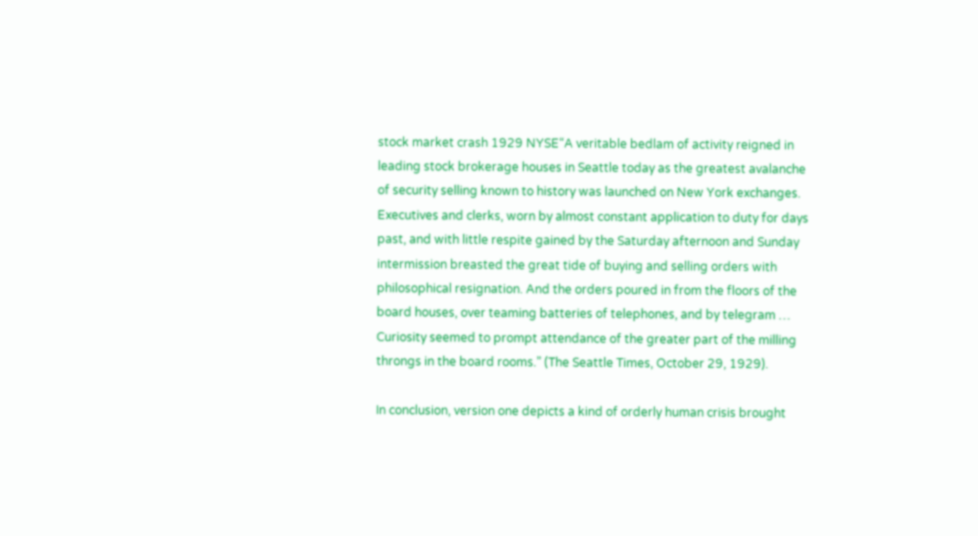stock market crash 1929 NYSE“A veritable bedlam of activity reigned in leading stock brokerage houses in Seattle today as the greatest avalanche of security selling known to history was launched on New York exchanges. Executives and clerks, worn by almost constant application to duty for days past, and with little respite gained by the Saturday afternoon and Sunday intermission breasted the great tide of buying and selling orders with philosophical resignation. And the orders poured in from the floors of the board houses, over teaming batteries of telephones, and by telegram … Curiosity seemed to prompt attendance of the greater part of the milling throngs in the board rooms.” (The Seattle Times, October 29, 1929).

In conclusion, version one depicts a kind of orderly human crisis brought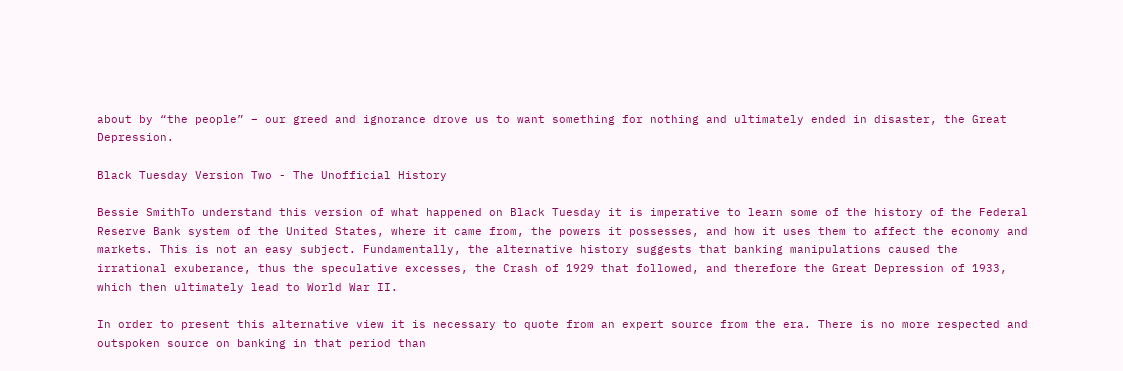about by “the people” – our greed and ignorance drove us to want something for nothing and ultimately ended in disaster, the Great Depression.

Black Tuesday Version Two - The Unofficial History

Bessie SmithTo understand this version of what happened on Black Tuesday it is imperative to learn some of the history of the Federal Reserve Bank system of the United States, where it came from, the powers it possesses, and how it uses them to affect the economy and markets. This is not an easy subject. Fundamentally, the alternative history suggests that banking manipulations caused the irrational exuberance, thus the speculative excesses, the Crash of 1929 that followed, and therefore the Great Depression of 1933, which then ultimately lead to World War II.

In order to present this alternative view it is necessary to quote from an expert source from the era. There is no more respected and outspoken source on banking in that period than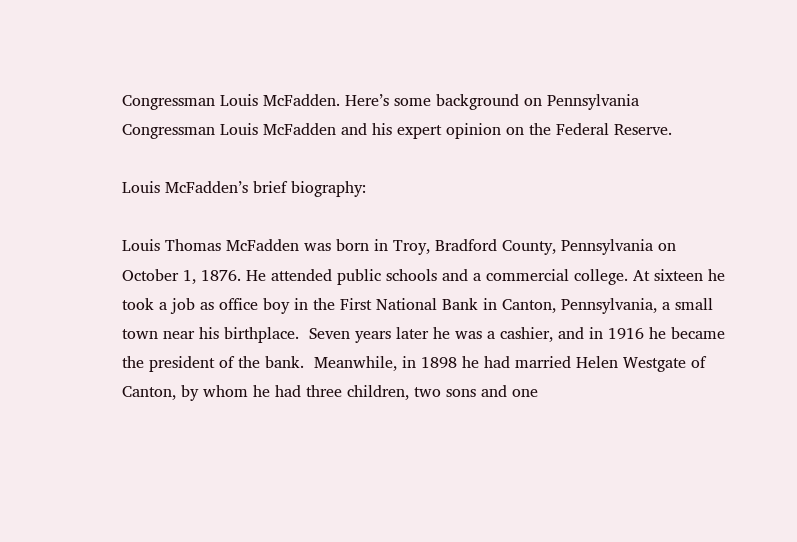Congressman Louis McFadden. Here’s some background on Pennsylvania Congressman Louis McFadden and his expert opinion on the Federal Reserve.

Louis McFadden’s brief biography:

Louis Thomas McFadden was born in Troy, Bradford County, Pennsylvania on October 1, 1876. He attended public schools and a commercial college. At sixteen he took a job as office boy in the First National Bank in Canton, Pennsylvania, a small town near his birthplace.  Seven years later he was a cashier, and in 1916 he became the president of the bank.  Meanwhile, in 1898 he had married Helen Westgate of Canton, by whom he had three children, two sons and one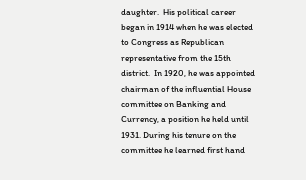daughter.  His political career began in 1914 when he was elected to Congress as Republican representative from the 15th district.  In 1920, he was appointed chairman of the influential House committee on Banking and Currency, a position he held until 1931. During his tenure on the committee he learned first hand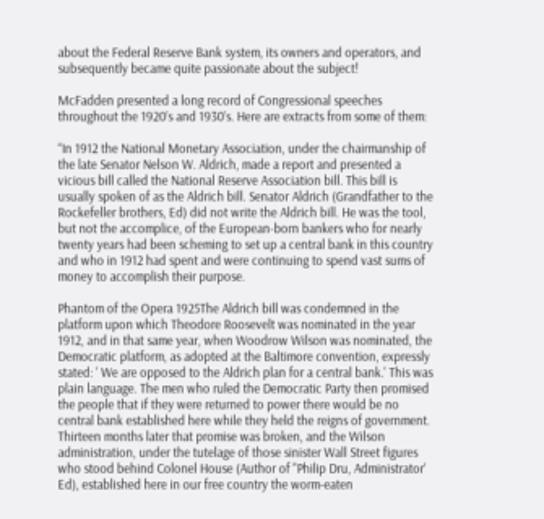about the Federal Reserve Bank system, its owners and operators, and subsequently became quite passionate about the subject!

McFadden presented a long record of Congressional speeches throughout the 1920’s and 1930’s. Here are extracts from some of them:

“In 1912 the National Monetary Association, under the chairmanship of the late Senator Nelson W. Aldrich, made a report and presented a vicious bill called the National Reserve Association bill. This bill is usually spoken of as the Aldrich bill. Senator Aldrich (Grandfather to the Rockefeller brothers, Ed) did not write the Aldrich bill. He was the tool, but not the accomplice, of the European-born bankers who for nearly twenty years had been scheming to set up a central bank in this country and who in 1912 had spent and were continuing to spend vast sums of money to accomplish their purpose.

Phantom of the Opera 1925The Aldrich bill was condemned in the platform upon which Theodore Roosevelt was nominated in the year 1912, and in that same year, when Woodrow Wilson was nominated, the Democratic platform, as adopted at the Baltimore convention, expressly stated: ' We are opposed to the Aldrich plan for a central bank.' This was plain language. The men who ruled the Democratic Party then promised the people that if they were returned to power there would be no central bank established here while they held the reigns of government. Thirteen months later that promise was broken, and the Wilson administration, under the tutelage of those sinister Wall Street figures who stood behind Colonel House (Author of "Philip Dru, Administrator' Ed), established here in our free country the worm-eaten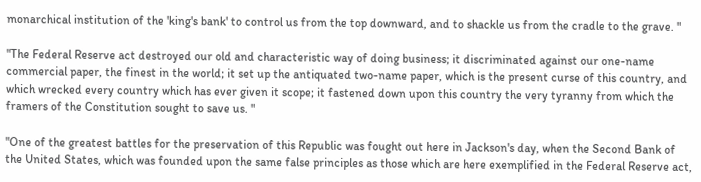monarchical institution of the 'king's bank' to control us from the top downward, and to shackle us from the cradle to the grave. "

"The Federal Reserve act destroyed our old and characteristic way of doing business; it discriminated against our one-name commercial paper, the finest in the world; it set up the antiquated two-name paper, which is the present curse of this country, and which wrecked every country which has ever given it scope; it fastened down upon this country the very tyranny from which the framers of the Constitution sought to save us. "

"One of the greatest battles for the preservation of this Republic was fought out here in Jackson's day, when the Second Bank of the United States, which was founded upon the same false principles as those which are here exemplified in the Federal Reserve act,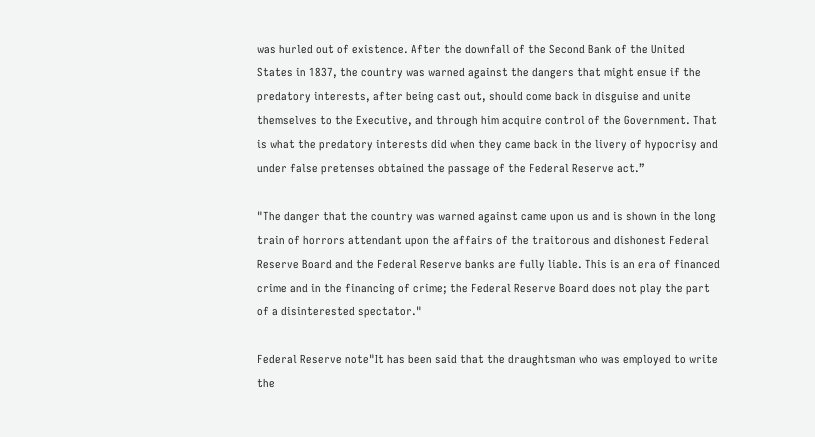was hurled out of existence. After the downfall of the Second Bank of the United States in 1837, the country was warned against the dangers that might ensue if the predatory interests, after being cast out, should come back in disguise and unite themselves to the Executive, and through him acquire control of the Government. That is what the predatory interests did when they came back in the livery of hypocrisy and under false pretenses obtained the passage of the Federal Reserve act.”

"The danger that the country was warned against came upon us and is shown in the long train of horrors attendant upon the affairs of the traitorous and dishonest Federal Reserve Board and the Federal Reserve banks are fully liable. This is an era of financed crime and in the financing of crime; the Federal Reserve Board does not play the part of a disinterested spectator."

Federal Reserve note"It has been said that the draughtsman who was employed to write the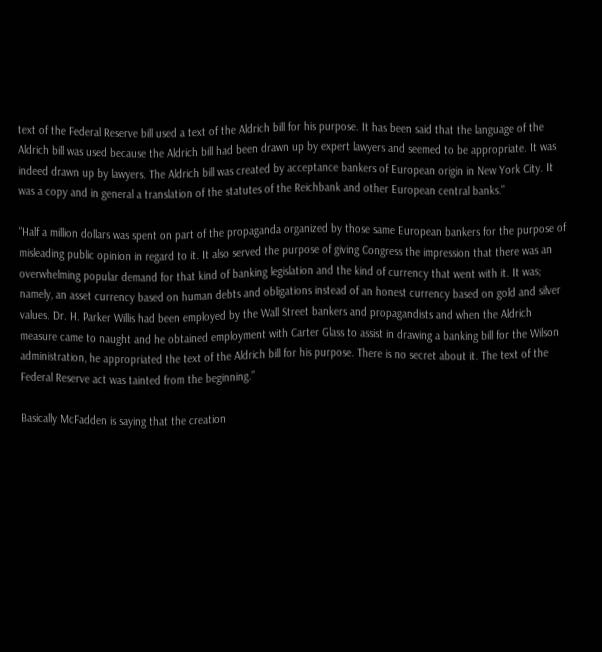text of the Federal Reserve bill used a text of the Aldrich bill for his purpose. It has been said that the language of the Aldrich bill was used because the Aldrich bill had been drawn up by expert lawyers and seemed to be appropriate. It was indeed drawn up by lawyers. The Aldrich bill was created by acceptance bankers of European origin in New York City. It was a copy and in general a translation of the statutes of the Reichbank and other European central banks."

"Half a million dollars was spent on part of the propaganda organized by those same European bankers for the purpose of misleading public opinion in regard to it. It also served the purpose of giving Congress the impression that there was an overwhelming popular demand for that kind of banking legislation and the kind of currency that went with it. It was; namely, an asset currency based on human debts and obligations instead of an honest currency based on gold and silver values. Dr. H. Parker Willis had been employed by the Wall Street bankers and propagandists and when the Aldrich measure came to naught and he obtained employment with Carter Glass to assist in drawing a banking bill for the Wilson administration, he appropriated the text of the Aldrich bill for his purpose. There is no secret about it. The text of the Federal Reserve act was tainted from the beginning.”

Basically McFadden is saying that the creation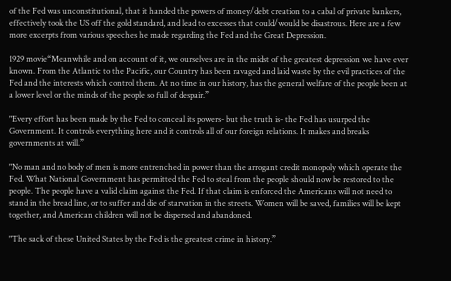of the Fed was unconstitutional, that it handed the powers of money/debt creation to a cabal of private bankers, effectively took the US off the gold standard, and lead to excesses that could/would be disastrous. Here are a few more excerpts from various speeches he made regarding the Fed and the Great Depression.

1929 movie“Meanwhile and on account of it, we ourselves are in the midst of the greatest depression we have ever known. From the Atlantic to the Pacific, our Country has been ravaged and laid waste by the evil practices of the Fed and the interests which control them. At no time in our history, has the general welfare of the people been at a lower level or the minds of the people so full of despair.”

"Every effort has been made by the Fed to conceal its powers- but the truth is- the Fed has usurped the Government. It controls everything here and it controls all of our foreign relations. It makes and breaks governments at will.”

"No man and no body of men is more entrenched in power than the arrogant credit monopoly which operate the Fed. What National Government has permitted the Fed to steal from the people should now be restored to the people. The people have a valid claim against the Fed. If that claim is enforced the Americans will not need to stand in the bread line, or to suffer and die of starvation in the streets. Women will be saved, families will be kept together, and American children will not be dispersed and abandoned.

"The sack of these United States by the Fed is the greatest crime in history.”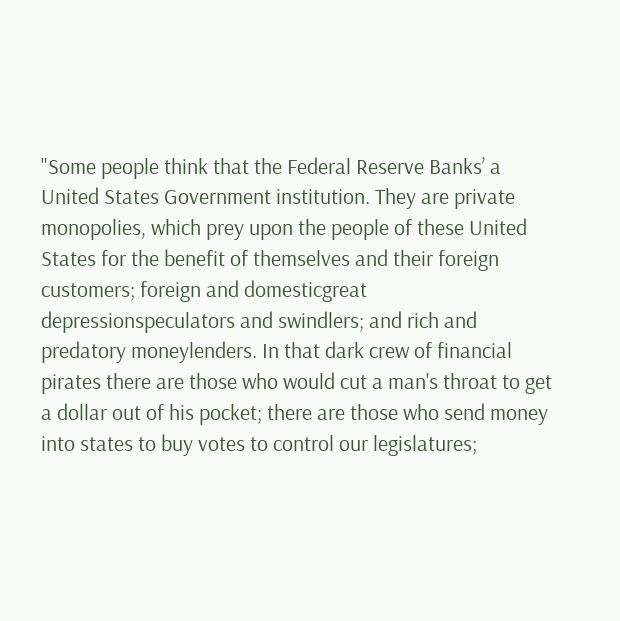"Some people think that the Federal Reserve Banks’ a United States Government institution. They are private monopolies, which prey upon the people of these United States for the benefit of themselves and their foreign customers; foreign and domesticgreat depressionspeculators and swindlers; and rich and predatory moneylenders. In that dark crew of financial pirates there are those who would cut a man's throat to get a dollar out of his pocket; there are those who send money into states to buy votes to control our legislatures;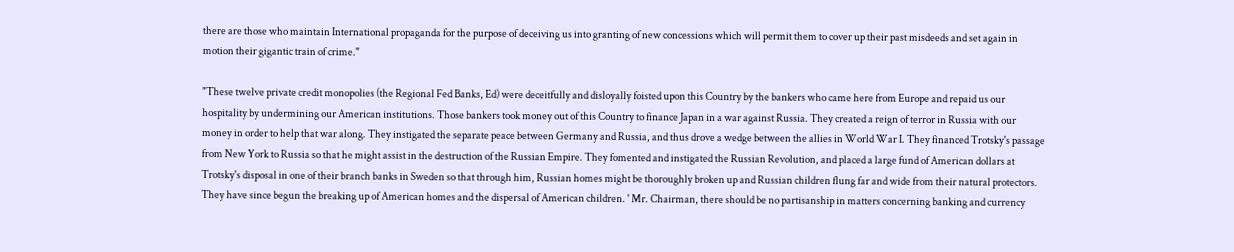there are those who maintain International propaganda for the purpose of deceiving us into granting of new concessions which will permit them to cover up their past misdeeds and set again in motion their gigantic train of crime."

"These twelve private credit monopolies (the Regional Fed Banks, Ed) were deceitfully and disloyally foisted upon this Country by the bankers who came here from Europe and repaid us our hospitality by undermining our American institutions. Those bankers took money out of this Country to finance Japan in a war against Russia. They created a reign of terror in Russia with our money in order to help that war along. They instigated the separate peace between Germany and Russia, and thus drove a wedge between the allies in World War I. They financed Trotsky's passage from New York to Russia so that he might assist in the destruction of the Russian Empire. They fomented and instigated the Russian Revolution, and placed a large fund of American dollars at Trotsky's disposal in one of their branch banks in Sweden so that through him, Russian homes might be thoroughly broken up and Russian children flung far and wide from their natural protectors. They have since begun the breaking up of American homes and the dispersal of American children. ' Mr. Chairman, there should be no partisanship in matters concerning banking and currency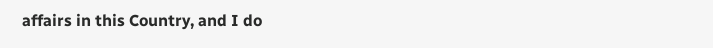affairs in this Country, and I do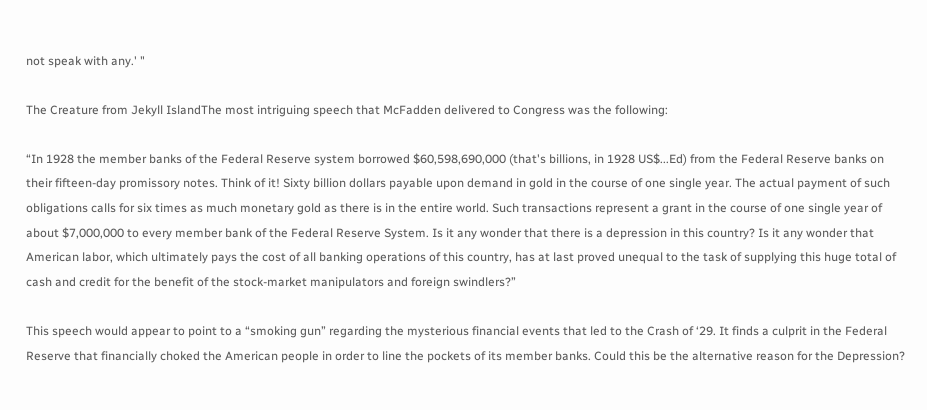not speak with any.' "

The Creature from Jekyll IslandThe most intriguing speech that McFadden delivered to Congress was the following:

“In 1928 the member banks of the Federal Reserve system borrowed $60,598,690,000 (that's billions, in 1928 US$...Ed) from the Federal Reserve banks on their fifteen-day promissory notes. Think of it! Sixty billion dollars payable upon demand in gold in the course of one single year. The actual payment of such obligations calls for six times as much monetary gold as there is in the entire world. Such transactions represent a grant in the course of one single year of about $7,000,000 to every member bank of the Federal Reserve System. Is it any wonder that there is a depression in this country? Is it any wonder that American labor, which ultimately pays the cost of all banking operations of this country, has at last proved unequal to the task of supplying this huge total of cash and credit for the benefit of the stock-market manipulators and foreign swindlers?”

This speech would appear to point to a “smoking gun” regarding the mysterious financial events that led to the Crash of ‘29. It finds a culprit in the Federal Reserve that financially choked the American people in order to line the pockets of its member banks. Could this be the alternative reason for the Depression?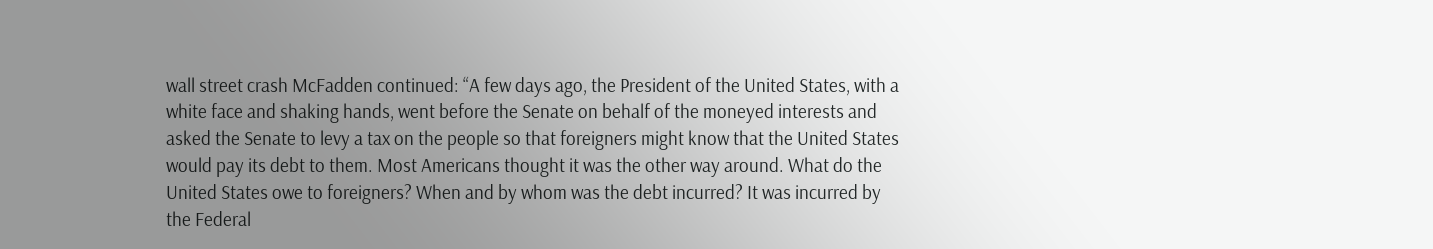wall street crash McFadden continued: “A few days ago, the President of the United States, with a white face and shaking hands, went before the Senate on behalf of the moneyed interests and asked the Senate to levy a tax on the people so that foreigners might know that the United States would pay its debt to them. Most Americans thought it was the other way around. What do the United States owe to foreigners? When and by whom was the debt incurred? It was incurred by the Federal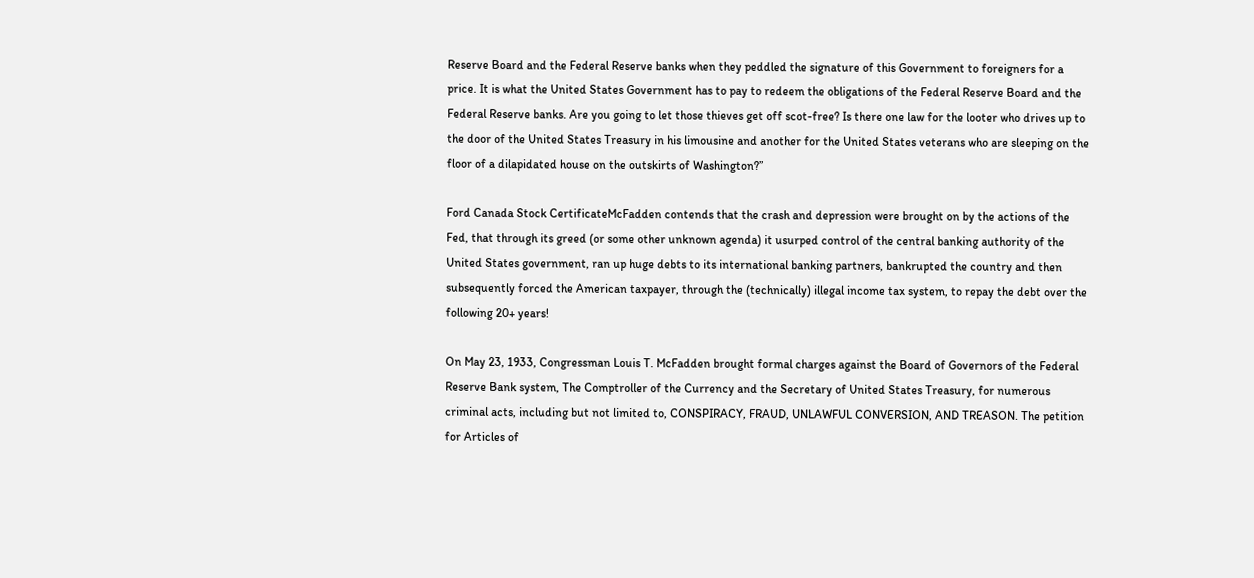Reserve Board and the Federal Reserve banks when they peddled the signature of this Government to foreigners for a price. It is what the United States Government has to pay to redeem the obligations of the Federal Reserve Board and the Federal Reserve banks. Are you going to let those thieves get off scot-free? Is there one law for the looter who drives up to the door of the United States Treasury in his limousine and another for the United States veterans who are sleeping on the floor of a dilapidated house on the outskirts of Washington?”

Ford Canada Stock CertificateMcFadden contends that the crash and depression were brought on by the actions of the Fed, that through its greed (or some other unknown agenda) it usurped control of the central banking authority of the United States government, ran up huge debts to its international banking partners, bankrupted the country and then subsequently forced the American taxpayer, through the (technically) illegal income tax system, to repay the debt over the following 20+ years!

On May 23, 1933, Congressman Louis T. McFadden brought formal charges against the Board of Governors of the Federal Reserve Bank system, The Comptroller of the Currency and the Secretary of United States Treasury, for numerous criminal acts, including but not limited to, CONSPIRACY, FRAUD, UNLAWFUL CONVERSION, AND TREASON. The petition for Articles of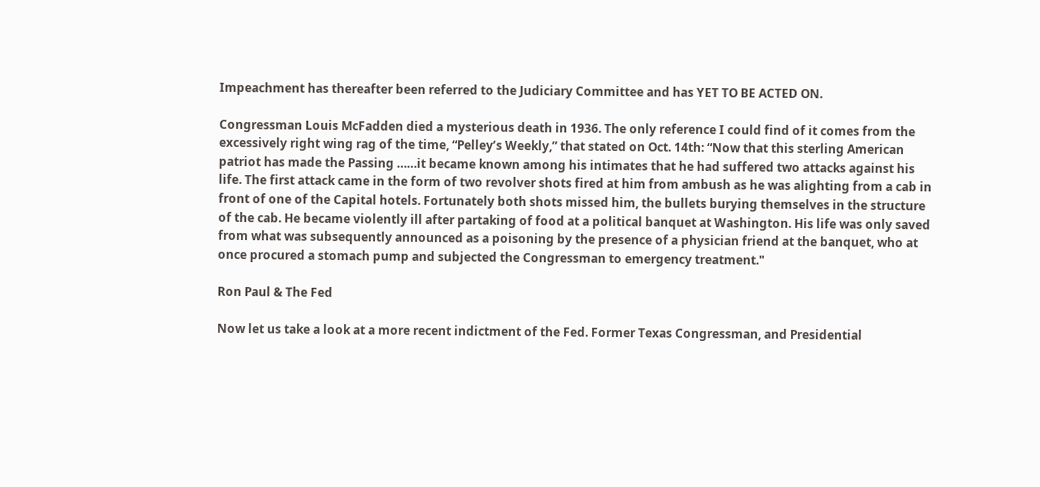Impeachment has thereafter been referred to the Judiciary Committee and has YET TO BE ACTED ON.

Congressman Louis McFadden died a mysterious death in 1936. The only reference I could find of it comes from the excessively right wing rag of the time, “Pelley’s Weekly,” that stated on Oct. 14th: “Now that this sterling American patriot has made the Passing ……it became known among his intimates that he had suffered two attacks against his life. The first attack came in the form of two revolver shots fired at him from ambush as he was alighting from a cab in front of one of the Capital hotels. Fortunately both shots missed him, the bullets burying themselves in the structure of the cab. He became violently ill after partaking of food at a political banquet at Washington. His life was only saved from what was subsequently announced as a poisoning by the presence of a physician friend at the banquet, who at once procured a stomach pump and subjected the Congressman to emergency treatment."

Ron Paul & The Fed

Now let us take a look at a more recent indictment of the Fed. Former Texas Congressman, and Presidential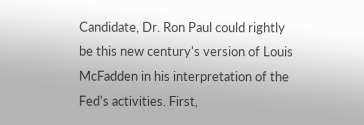Candidate, Dr. Ron Paul could rightly be this new century's version of Louis McFadden in his interpretation of the Fed's activities. First,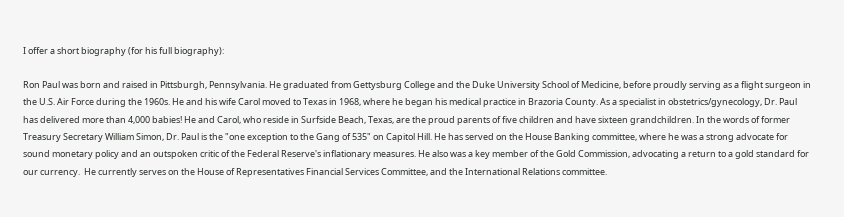I offer a short biography (for his full biography):

Ron Paul was born and raised in Pittsburgh, Pennsylvania. He graduated from Gettysburg College and the Duke University School of Medicine, before proudly serving as a flight surgeon in the U.S. Air Force during the 1960s. He and his wife Carol moved to Texas in 1968, where he began his medical practice in Brazoria County. As a specialist in obstetrics/gynecology, Dr. Paul has delivered more than 4,000 babies! He and Carol, who reside in Surfside Beach, Texas, are the proud parents of five children and have sixteen grandchildren. In the words of former Treasury Secretary William Simon, Dr. Paul is the "one exception to the Gang of 535" on Capitol Hill. He has served on the House Banking committee, where he was a strong advocate for sound monetary policy and an outspoken critic of the Federal Reserve's inflationary measures. He also was a key member of the Gold Commission, advocating a return to a gold standard for our currency.  He currently serves on the House of Representatives Financial Services Committee, and the International Relations committee.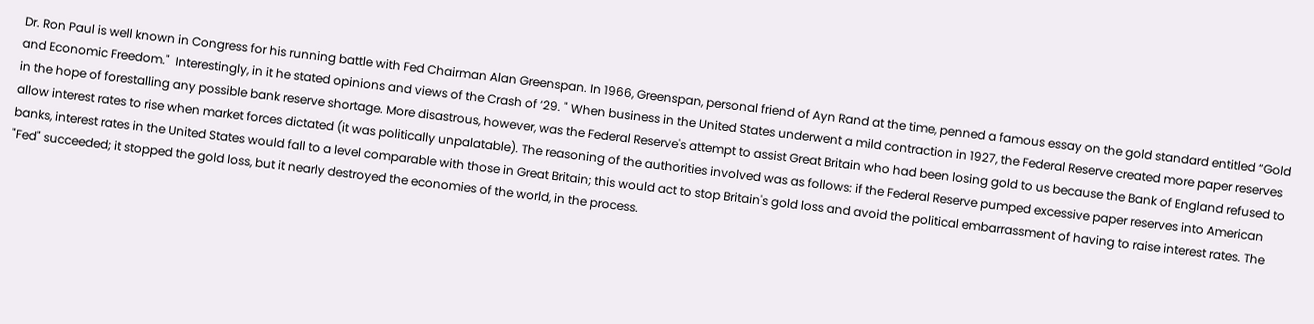Dr. Ron Paul is well known in Congress for his running battle with Fed Chairman Alan Greenspan. In 1966, Greenspan, personal friend of Ayn Rand at the time, penned a famous essay on the gold standard entitled “Gold and Economic Freedom."  Interestingly, in it he stated opinions and views of the Crash of ‘29. " When business in the United States underwent a mild contraction in 1927, the Federal Reserve created more paper reserves in the hope of forestalling any possible bank reserve shortage. More disastrous, however, was the Federal Reserve's attempt to assist Great Britain who had been losing gold to us because the Bank of England refused to allow interest rates to rise when market forces dictated (it was politically unpalatable). The reasoning of the authorities involved was as follows: if the Federal Reserve pumped excessive paper reserves into American banks, interest rates in the United States would fall to a level comparable with those in Great Britain; this would act to stop Britain's gold loss and avoid the political embarrassment of having to raise interest rates. The "Fed" succeeded; it stopped the gold loss, but it nearly destroyed the economies of the world, in the process.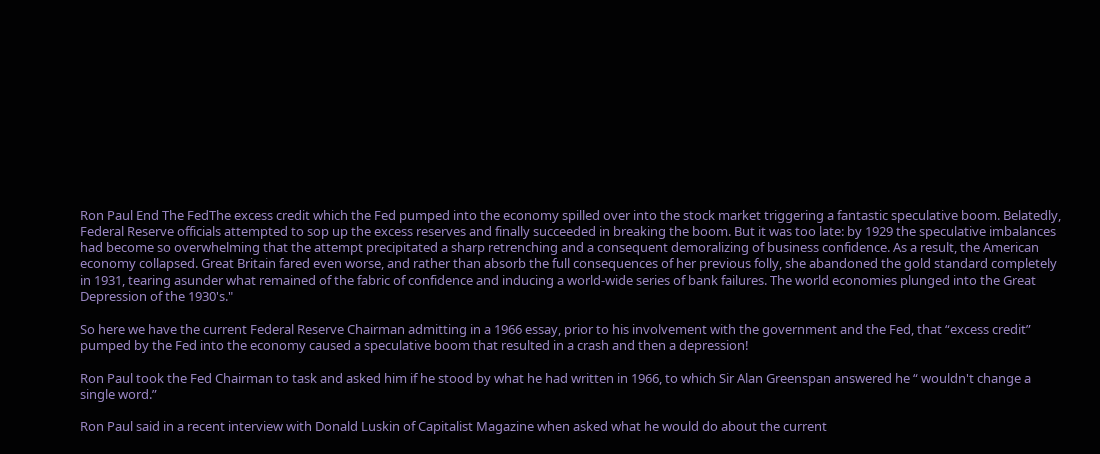Ron Paul End The FedThe excess credit which the Fed pumped into the economy spilled over into the stock market triggering a fantastic speculative boom. Belatedly, Federal Reserve officials attempted to sop up the excess reserves and finally succeeded in breaking the boom. But it was too late: by 1929 the speculative imbalances had become so overwhelming that the attempt precipitated a sharp retrenching and a consequent demoralizing of business confidence. As a result, the American economy collapsed. Great Britain fared even worse, and rather than absorb the full consequences of her previous folly, she abandoned the gold standard completely in 1931, tearing asunder what remained of the fabric of confidence and inducing a world-wide series of bank failures. The world economies plunged into the Great Depression of the 1930's."

So here we have the current Federal Reserve Chairman admitting in a 1966 essay, prior to his involvement with the government and the Fed, that “excess credit” pumped by the Fed into the economy caused a speculative boom that resulted in a crash and then a depression!

Ron Paul took the Fed Chairman to task and asked him if he stood by what he had written in 1966, to which Sir Alan Greenspan answered he “ wouldn't change a single word.”

Ron Paul said in a recent interview with Donald Luskin of Capitalist Magazine when asked what he would do about the current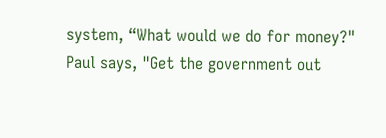system, “What would we do for money?" Paul says, "Get the government out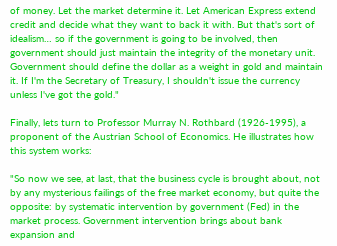of money. Let the market determine it. Let American Express extend credit and decide what they want to back it with. But that's sort of idealism… so if the government is going to be involved, then government should just maintain the integrity of the monetary unit. Government should define the dollar as a weight in gold and maintain it. If I'm the Secretary of Treasury, I shouldn't issue the currency unless I've got the gold."

Finally, lets turn to Professor Murray N. Rothbard (1926-1995), a proponent of the Austrian School of Economics. He illustrates how this system works:

"So now we see, at last, that the business cycle is brought about, not by any mysterious failings of the free market economy, but quite the opposite: by systematic intervention by government (Fed) in the market process. Government intervention brings about bank expansion and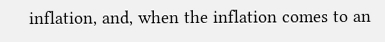inflation, and, when the inflation comes to an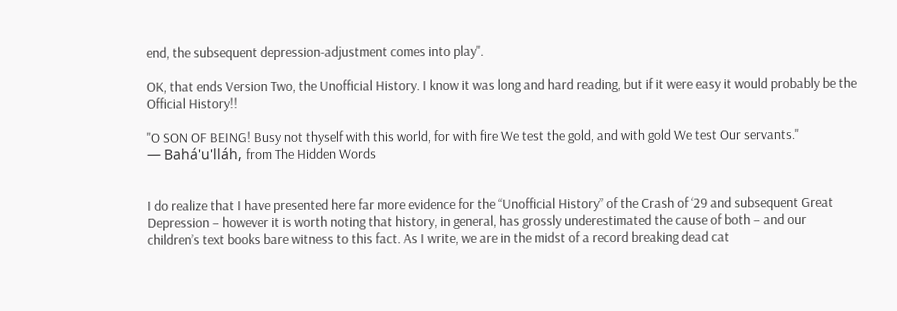end, the subsequent depression-adjustment comes into play".

OK, that ends Version Two, the Unofficial History. I know it was long and hard reading, but if it were easy it would probably be the Official History!!

"O SON OF BEING! Busy not thyself with this world, for with fire We test the gold, and with gold We test Our servants."
— Bahá'u'lláh, from The Hidden Words


I do realize that I have presented here far more evidence for the “Unofficial History” of the Crash of ‘29 and subsequent Great Depression – however it is worth noting that history, in general, has grossly underestimated the cause of both – and our children’s text books bare witness to this fact. As I write, we are in the midst of a record breaking dead cat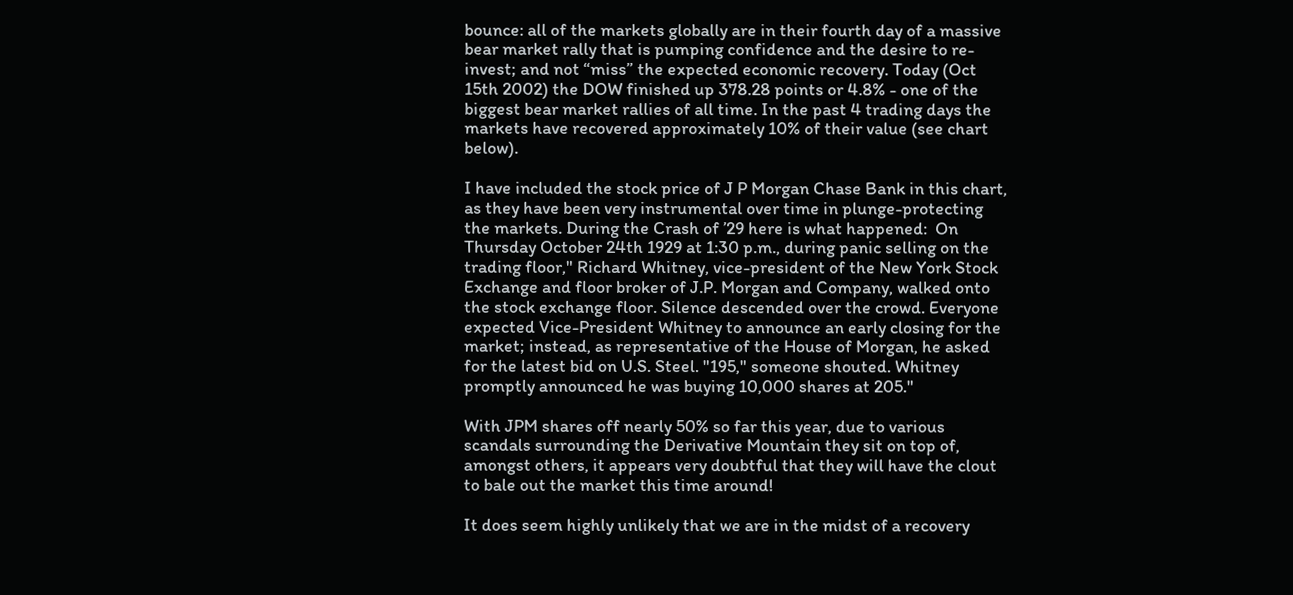bounce: all of the markets globally are in their fourth day of a massive bear market rally that is pumping confidence and the desire to re-invest; and not “miss” the expected economic recovery. Today (Oct 15th 2002) the DOW finished up 378.28 points or 4.8% - one of the biggest bear market rallies of all time. In the past 4 trading days the markets have recovered approximately 10% of their value (see chart below).

I have included the stock price of J P Morgan Chase Bank in this chart, as they have been very instrumental over time in plunge-protecting the markets. During the Crash of ’29 here is what happened:  On Thursday October 24th 1929 at 1:30 p.m., during panic selling on the trading floor," Richard Whitney, vice-president of the New York Stock Exchange and floor broker of J.P. Morgan and Company, walked onto the stock exchange floor. Silence descended over the crowd. Everyone expected Vice-President Whitney to announce an early closing for the market; instead, as representative of the House of Morgan, he asked for the latest bid on U.S. Steel. "195," someone shouted. Whitney promptly announced he was buying 10,000 shares at 205."

With JPM shares off nearly 50% so far this year, due to various scandals surrounding the Derivative Mountain they sit on top of, amongst others, it appears very doubtful that they will have the clout to bale out the market this time around!

It does seem highly unlikely that we are in the midst of a recovery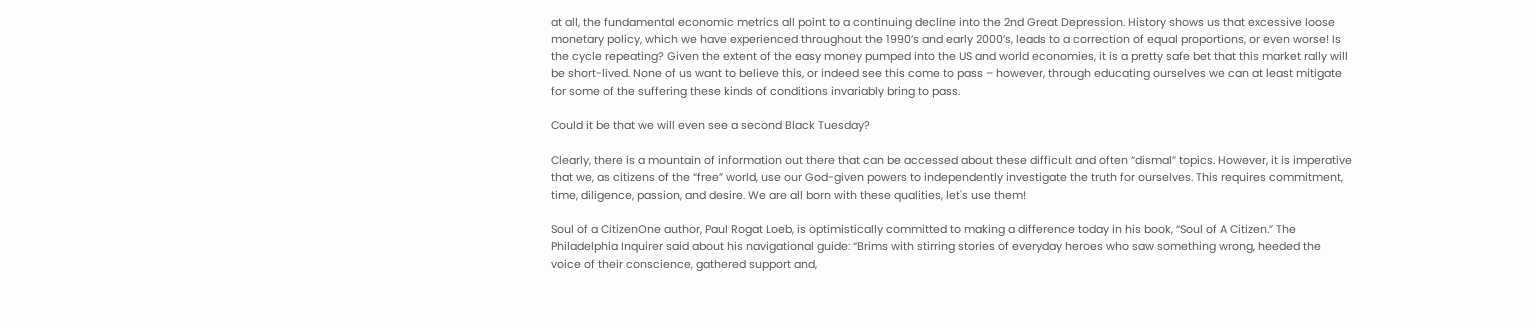at all, the fundamental economic metrics all point to a continuing decline into the 2nd Great Depression. History shows us that excessive loose monetary policy, which we have experienced throughout the 1990’s and early 2000’s, leads to a correction of equal proportions, or even worse! Is the cycle repeating? Given the extent of the easy money pumped into the US and world economies, it is a pretty safe bet that this market rally will be short-lived. None of us want to believe this, or indeed see this come to pass – however, through educating ourselves we can at least mitigate for some of the suffering these kinds of conditions invariably bring to pass.

Could it be that we will even see a second Black Tuesday?

Clearly, there is a mountain of information out there that can be accessed about these difficult and often “dismal” topics. However, it is imperative that we, as citizens of the “free” world, use our God-given powers to independently investigate the truth for ourselves. This requires commitment, time, diligence, passion, and desire. We are all born with these qualities, let's use them!

Soul of a CitizenOne author, Paul Rogat Loeb, is optimistically committed to making a difference today in his book, “Soul of A Citizen.” The Philadelphia Inquirer said about his navigational guide: “Brims with stirring stories of everyday heroes who saw something wrong, heeded the voice of their conscience, gathered support and,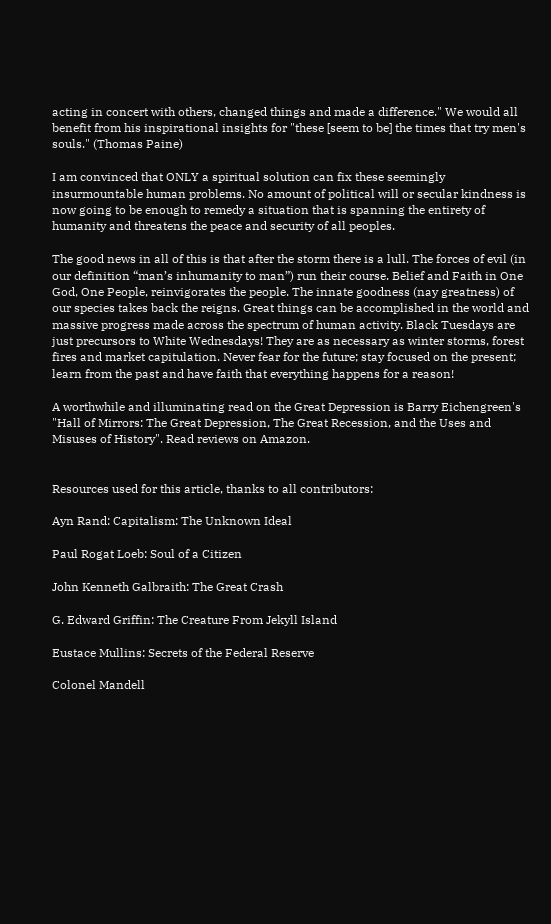acting in concert with others, changed things and made a difference." We would all benefit from his inspirational insights for "these [seem to be] the times that try men's souls." (Thomas Paine)

I am convinced that ONLY a spiritual solution can fix these seemingly insurmountable human problems. No amount of political will or secular kindness is now going to be enough to remedy a situation that is spanning the entirety of humanity and threatens the peace and security of all peoples.

The good news in all of this is that after the storm there is a lull. The forces of evil (in our definition “man’s inhumanity to man”) run their course. Belief and Faith in One God, One People, reinvigorates the people. The innate goodness (nay greatness) of our species takes back the reigns. Great things can be accomplished in the world and massive progress made across the spectrum of human activity. Black Tuesdays are just precursors to White Wednesdays! They are as necessary as winter storms, forest fires and market capitulation. Never fear for the future; stay focused on the present; learn from the past and have faith that everything happens for a reason!

A worthwhile and illuminating read on the Great Depression is Barry Eichengreen's "Hall of Mirrors: The Great Depression, The Great Recession, and the Uses and Misuses of History". Read reviews on Amazon.


Resources used for this article, thanks to all contributors:

Ayn Rand: Capitalism: The Unknown Ideal

Paul Rogat Loeb: Soul of a Citizen

John Kenneth Galbraith: The Great Crash

G. Edward Griffin: The Creature From Jekyll Island

Eustace Mullins: Secrets of the Federal Reserve

Colonel Mandell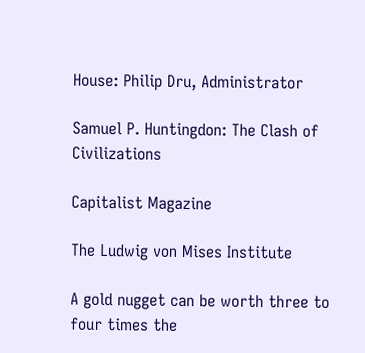House: Philip Dru, Administrator

Samuel P. Huntingdon: The Clash of Civilizations

Capitalist Magazine

The Ludwig von Mises Institute

A gold nugget can be worth three to four times the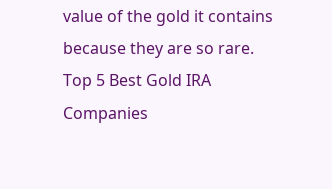value of the gold it contains because they are so rare.
Top 5 Best Gold IRA Companies